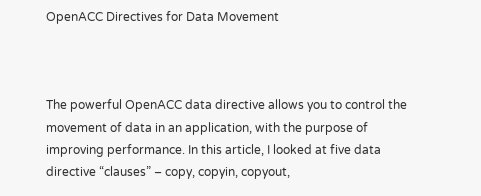OpenACC Directives for Data Movement



The powerful OpenACC data directive allows you to control the movement of data in an application, with the purpose of improving performance. In this article, I looked at five data directive “clauses” – copy, copyin, copyout,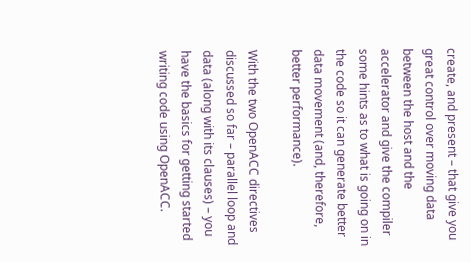create, and present – that give you great control over moving data between the host and the accelerator and give the compiler some hints as to what is going on in the code so it can generate better data movement (and, therefore, better performance).

With the two OpenACC directives discussed so far – parallel loop and data (along with its clauses) – you have the basics for getting started writing code using OpenACC.